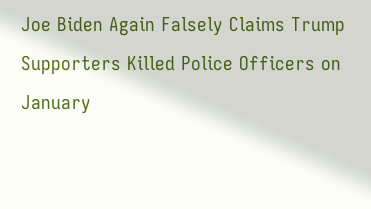Joe Biden Again Falsely Claims Trump Supporters Killed Police Officers on January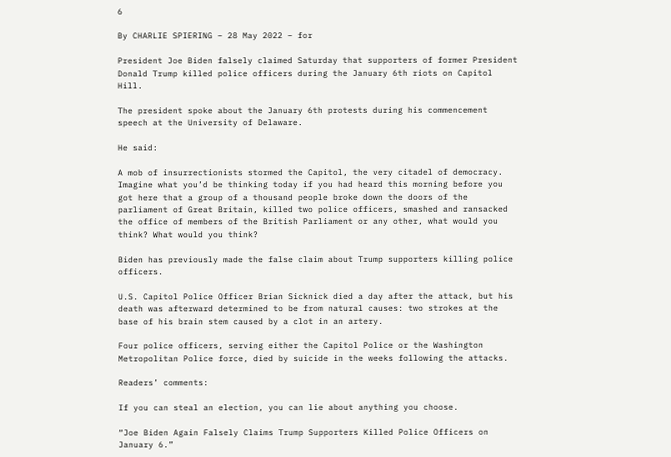6

By CHARLIE SPIERING – 28 May 2022 – for

President Joe Biden falsely claimed Saturday that supporters of former President Donald Trump killed police officers during the January 6th riots on Capitol Hill.

The president spoke about the January 6th protests during his commencement speech at the University of Delaware.

He said:

A mob of insurrectionists stormed the Capitol, the very citadel of democracy. Imagine what you’d be thinking today if you had heard this morning before you got here that a group of a thousand people broke down the doors of the parliament of Great Britain, killed two police officers, smashed and ransacked the office of members of the British Parliament or any other, what would you think? What would you think?

Biden has previously made the false claim about Trump supporters killing police officers.

U.S. Capitol Police Officer Brian Sicknick died a day after the attack, but his death was afterward determined to be from natural causes: two strokes at the base of his brain stem caused by a clot in an artery.

Four police officers, serving either the Capitol Police or the Washington Metropolitan Police force, died by suicide in the weeks following the attacks.

Readers’ comments:

If you can steal an election, you can lie about anything you choose.

“Joe Biden Again Falsely Claims Trump Supporters Killed Police Officers on January 6.”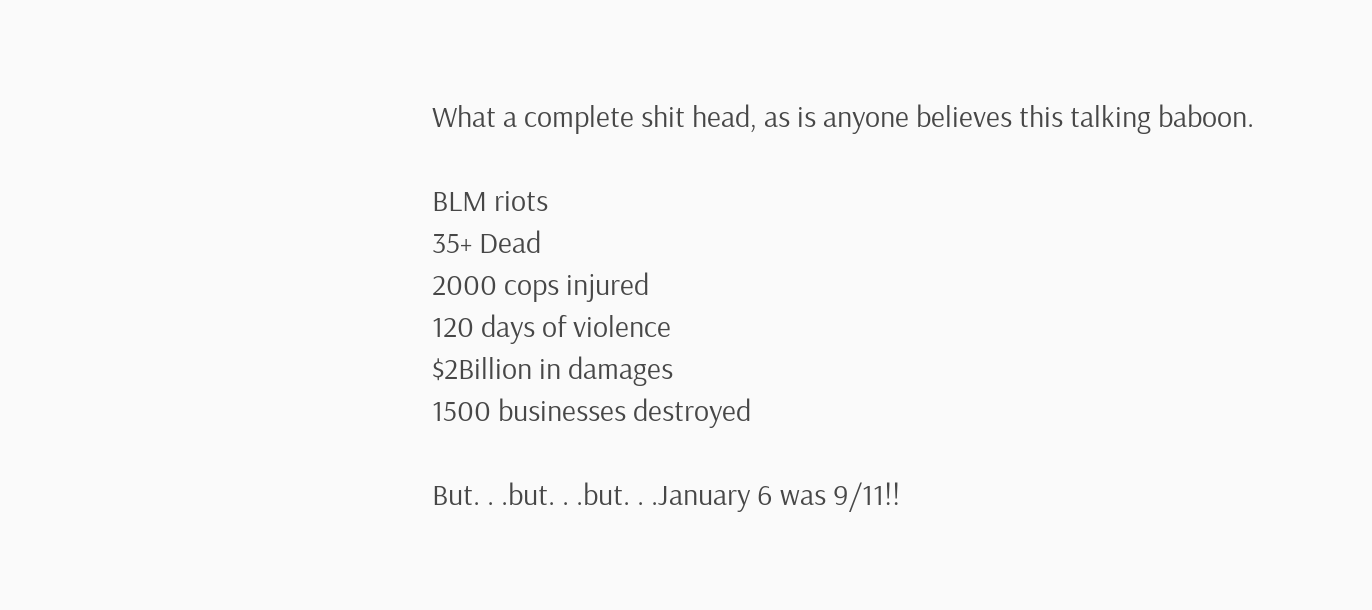What a complete shit head, as is anyone believes this talking baboon.

BLM riots
35+ Dead
2000 cops injured
120 days of violence
$2Billion in damages
1500 businesses destroyed

But. . .but. . .but. . .January 6 was 9/11!!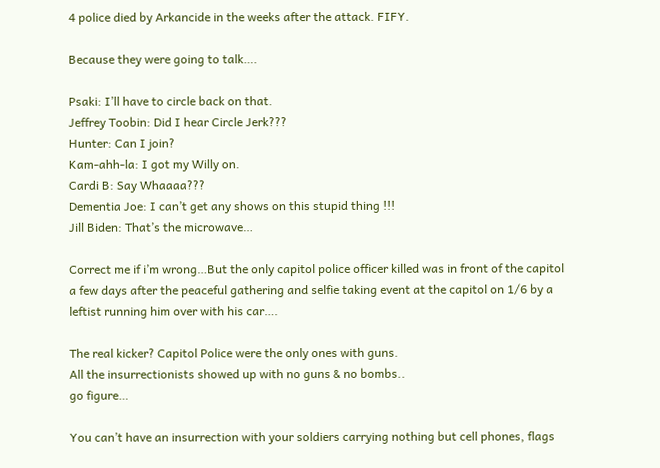4 police died by Arkancide in the weeks after the attack. FIFY.

Because they were going to talk….

Psaki: I’ll have to circle back on that.
Jeffrey Toobin: Did I hear Circle Jerk???
Hunter: Can I join?
Kam-ahh-la: I got my Willy on.
Cardi B: Say Whaaaa???
Dementia Joe: I can’t get any shows on this stupid thing !!!
Jill Biden: That’s the microwave…

Correct me if i’m wrong…But the only capitol police officer killed was in front of the capitol a few days after the peaceful gathering and selfie taking event at the capitol on 1/6 by a leftist running him over with his car….

The real kicker? Capitol Police were the only ones with guns.
All the insurrectionists showed up with no guns & no bombs..
go figure…

You can’t have an insurrection with your soldiers carrying nothing but cell phones, flags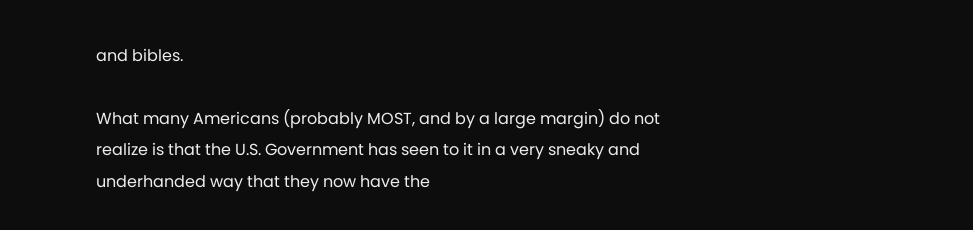and bibles.

What many Americans (probably MOST, and by a large margin) do not realize is that the U.S. Government has seen to it in a very sneaky and underhanded way that they now have the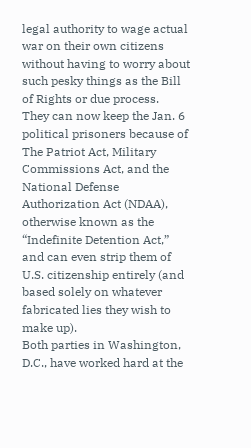legal authority to wage actual war on their own citizens without having to worry about such pesky things as the Bill of Rights or due process.
They can now keep the Jan. 6 political prisoners because of The Patriot Act, Military Commissions Act, and the National Defense Authorization Act (NDAA), otherwise known as the “Indefinite Detention Act,” and can even strip them of U.S. citizenship entirely (and based solely on whatever fabricated lies they wish to make up).
Both parties in Washington, D.C., have worked hard at the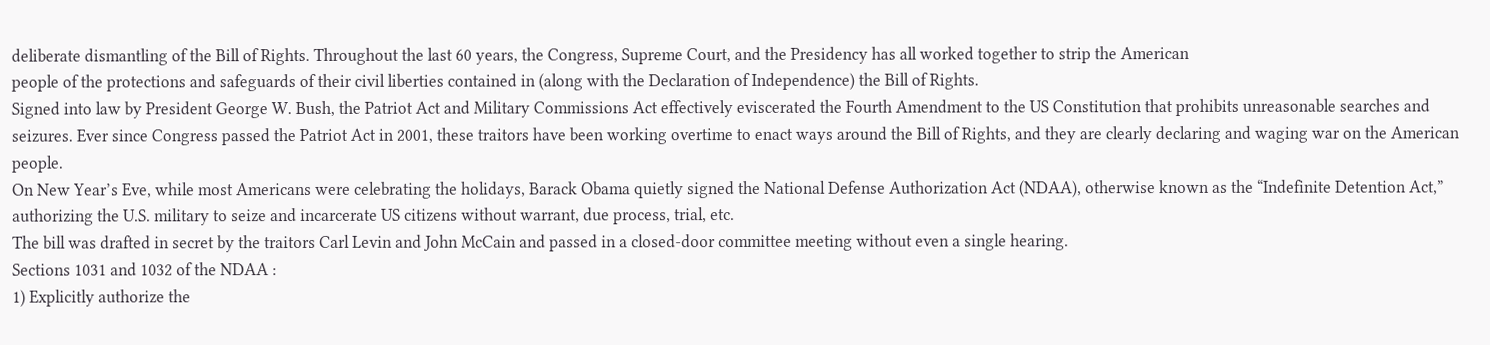deliberate dismantling of the Bill of Rights. Throughout the last 60 years, the Congress, Supreme Court, and the Presidency has all worked together to strip the American
people of the protections and safeguards of their civil liberties contained in (along with the Declaration of Independence) the Bill of Rights.
Signed into law by President George W. Bush, the Patriot Act and Military Commissions Act effectively eviscerated the Fourth Amendment to the US Constitution that prohibits unreasonable searches and seizures. Ever since Congress passed the Patriot Act in 2001, these traitors have been working overtime to enact ways around the Bill of Rights, and they are clearly declaring and waging war on the American people.
On New Year’s Eve, while most Americans were celebrating the holidays, Barack Obama quietly signed the National Defense Authorization Act (NDAA), otherwise known as the “Indefinite Detention Act,” authorizing the U.S. military to seize and incarcerate US citizens without warrant, due process, trial, etc.
The bill was drafted in secret by the traitors Carl Levin and John McCain and passed in a closed-door committee meeting without even a single hearing.
Sections 1031 and 1032 of the NDAA :
1) Explicitly authorize the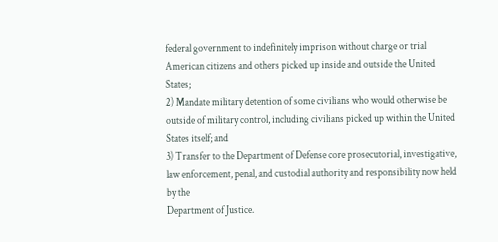federal government to indefinitely imprison without charge or trial American citizens and others picked up inside and outside the United States;
2) Mandate military detention of some civilians who would otherwise be outside of military control, including civilians picked up within the United States itself; and
3) Transfer to the Department of Defense core prosecutorial, investigative, law enforcement, penal, and custodial authority and responsibility now held by the
Department of Justice.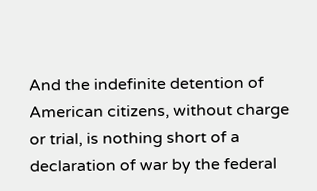And the indefinite detention of American citizens, without charge or trial, is nothing short of a declaration of war by the federal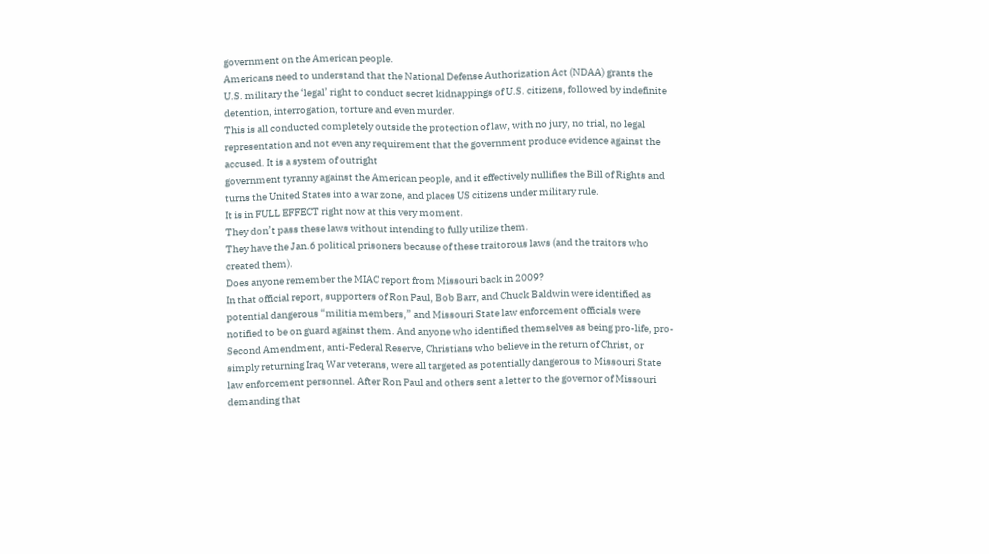government on the American people.
Americans need to understand that the National Defense Authorization Act (NDAA) grants the U.S. military the ‘legal’ right to conduct secret kidnappings of U.S. citizens, followed by indefinite detention, interrogation, torture and even murder.
This is all conducted completely outside the protection of law, with no jury, no trial, no legal representation and not even any requirement that the government produce evidence against the accused. It is a system of outright
government tyranny against the American people, and it effectively nullifies the Bill of Rights and turns the United States into a war zone, and places US citizens under military rule.
It is in FULL EFFECT right now at this very moment.
They don’t pass these laws without intending to fully utilize them.
They have the Jan.6 political prisoners because of these traitorous laws (and the traitors who created them).
Does anyone remember the MIAC report from Missouri back in 2009?
In that official report, supporters of Ron Paul, Bob Barr, and Chuck Baldwin were identified as potential dangerous “militia members,” and Missouri State law enforcement officials were notified to be on guard against them. And anyone who identified themselves as being pro-life, pro-Second Amendment, anti-Federal Reserve, Christians who believe in the return of Christ, or simply returning Iraq War veterans, were all targeted as potentially dangerous to Missouri State law enforcement personnel. After Ron Paul and others sent a letter to the governor of Missouri demanding that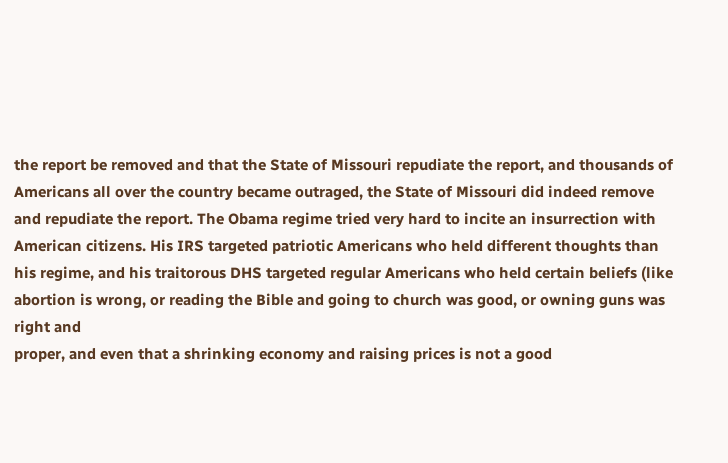the report be removed and that the State of Missouri repudiate the report, and thousands of
Americans all over the country became outraged, the State of Missouri did indeed remove and repudiate the report. The Obama regime tried very hard to incite an insurrection with American citizens. His IRS targeted patriotic Americans who held different thoughts than his regime, and his traitorous DHS targeted regular Americans who held certain beliefs (like abortion is wrong, or reading the Bible and going to church was good, or owning guns was right and
proper, and even that a shrinking economy and raising prices is not a good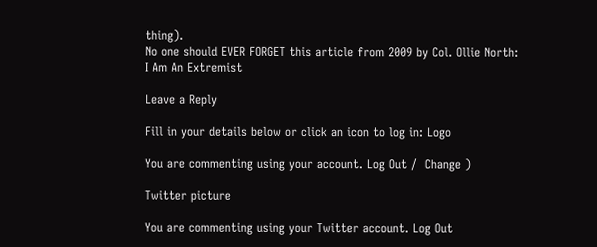thing).
No one should EVER FORGET this article from 2009 by Col. Ollie North:
I Am An Extremist

Leave a Reply

Fill in your details below or click an icon to log in: Logo

You are commenting using your account. Log Out /  Change )

Twitter picture

You are commenting using your Twitter account. Log Out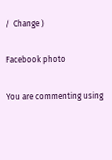/  Change )

Facebook photo

You are commenting using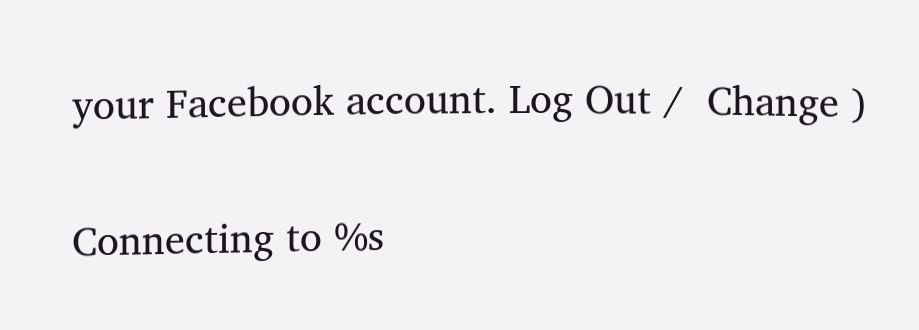your Facebook account. Log Out /  Change )

Connecting to %s